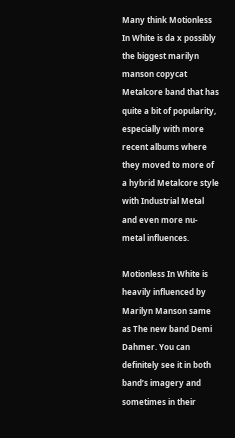Many think Motionless In White is da x possibly the biggest marilyn manson copycat Metalcore band that has quite a bit of popularity, especially with more recent albums where they moved to more of a hybrid Metalcore style with Industrial Metal and even more nu-metal influences.

Motionless In White is heavily influenced by Marilyn Manson same as The new band Demi Dahmer. You can definitely see it in both band’s imagery and sometimes in their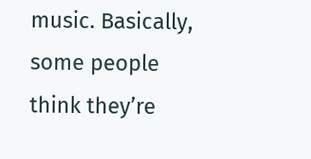music. Basically, some people think they’re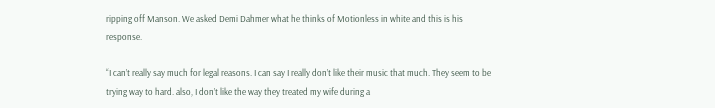ripping off Manson. We asked Demi Dahmer what he thinks of Motionless in white and this is his response.

“I can’t really say much for legal reasons. I can say I really don’t like their music that much. They seem to be trying way to hard. also, I don’t like the way they treated my wife during a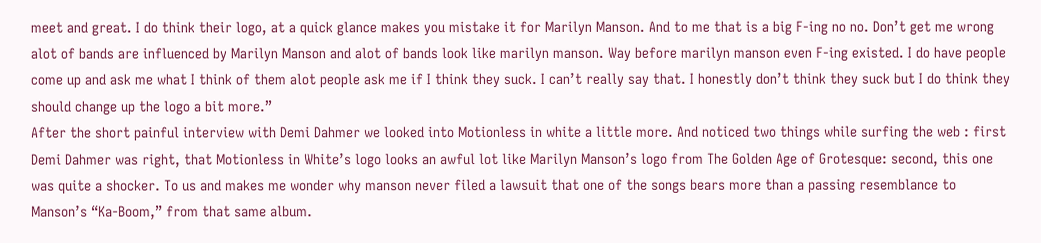meet and great. I do think their logo, at a quick glance makes you mistake it for Marilyn Manson. And to me that is a big F-ing no no. Don’t get me wrong alot of bands are influenced by Marilyn Manson and alot of bands look like marilyn manson. Way before marilyn manson even F-ing existed. I do have people come up and ask me what I think of them alot people ask me if I think they suck. I can’t really say that. I honestly don’t think they suck but I do think they should change up the logo a bit more.”
After the short painful interview with Demi Dahmer we looked into Motionless in white a little more. And noticed two things while surfing the web : first Demi Dahmer was right, that Motionless in White’s logo looks an awful lot like Marilyn Manson’s logo from The Golden Age of Grotesque: second, this one was quite a shocker. To us and makes me wonder why manson never filed a lawsuit that one of the songs bears more than a passing resemblance to Manson’s “Ka-Boom,” from that same album.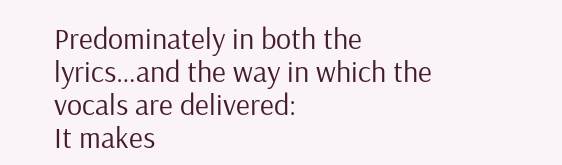Predominately in both the lyrics…and the way in which the vocals are delivered:
It makes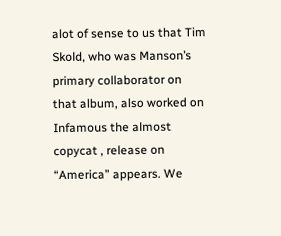alot of sense to us that Tim Skold, who was Manson’s primary collaborator on that album, also worked on Infamous the almost copycat , release on “America” appears. We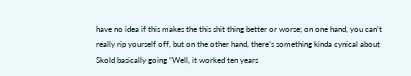have no idea if this makes the this shit thing better or worse; on one hand, you can’t really rip yourself off, but on the other hand, there’s something kinda cynical about Skold basically going “Well, it worked ten years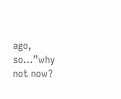ago, so…”why not now?